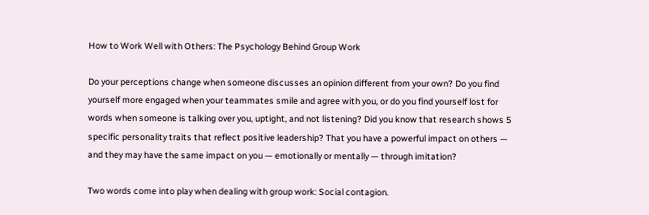How to Work Well with Others: The Psychology Behind Group Work

Do your perceptions change when someone discusses an opinion different from your own? Do you find yourself more engaged when your teammates smile and agree with you, or do you find yourself lost for words when someone is talking over you, uptight, and not listening? Did you know that research shows 5 specific personality traits that reflect positive leadership? That you have a powerful impact on others — and they may have the same impact on you — emotionally or mentally — through imitation?

Two words come into play when dealing with group work: Social contagion.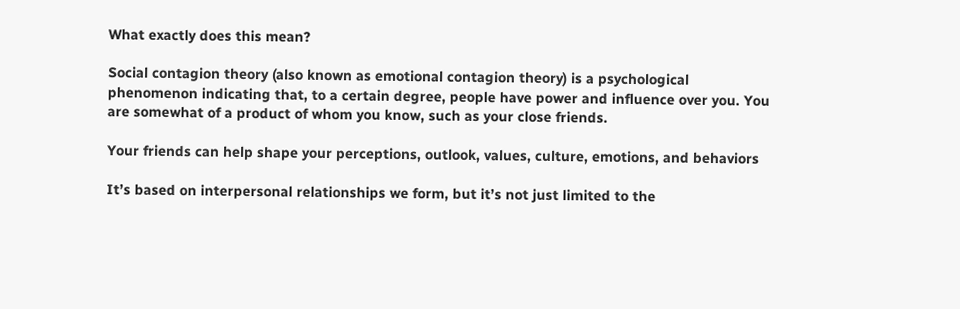What exactly does this mean?

Social contagion theory (also known as emotional contagion theory) is a psychological phenomenon indicating that, to a certain degree, people have power and influence over you. You are somewhat of a product of whom you know, such as your close friends.

Your friends can help shape your perceptions, outlook, values, culture, emotions, and behaviors

It’s based on interpersonal relationships we form, but it’s not just limited to the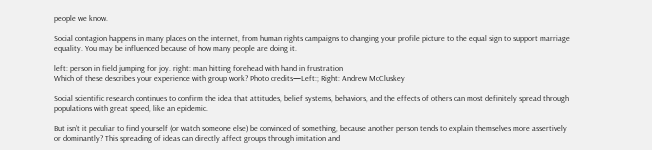people we know.

Social contagion happens in many places on the internet, from human rights campaigns to changing your profile picture to the equal sign to support marriage equality. You may be influenced because of how many people are doing it.

left: person in field jumping for joy. right: man hitting forehead with hand in frustration
Which of these describes your experience with group work? Photo credits—Left:; Right: Andrew McCluskey

Social scientific research continues to confirm the idea that attitudes, belief systems, behaviors, and the effects of others can most definitely spread through populations with great speed, like an epidemic.

But isn’t it peculiar to find yourself (or watch someone else) be convinced of something, because another person tends to explain themselves more assertively or dominantly? This spreading of ideas can directly affect groups through imitation and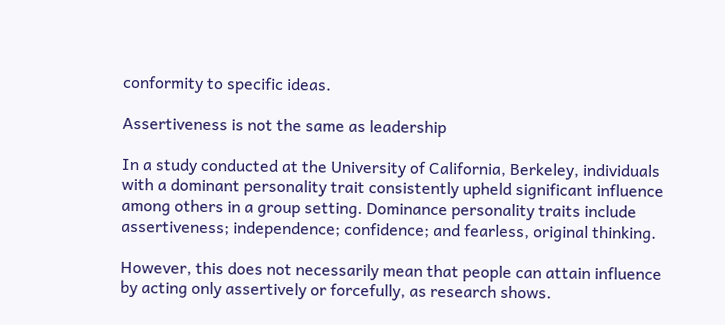conformity to specific ideas.

Assertiveness is not the same as leadership

In a study conducted at the University of California, Berkeley, individuals with a dominant personality trait consistently upheld significant influence among others in a group setting. Dominance personality traits include assertiveness; independence; confidence; and fearless, original thinking.

However, this does not necessarily mean that people can attain influence by acting only assertively or forcefully, as research shows.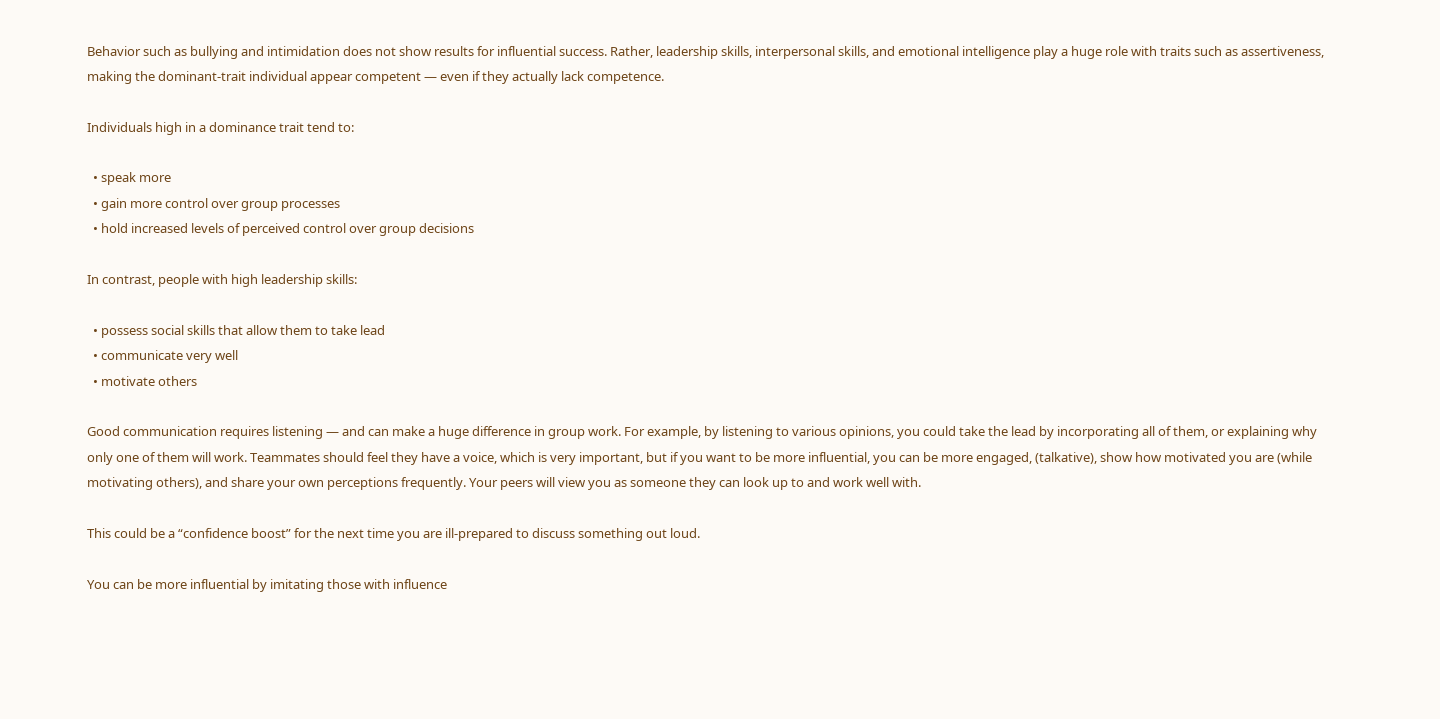Behavior such as bullying and intimidation does not show results for influential success. Rather, leadership skills, interpersonal skills, and emotional intelligence play a huge role with traits such as assertiveness, making the dominant-trait individual appear competent — even if they actually lack competence.

Individuals high in a dominance trait tend to:

  • speak more
  • gain more control over group processes
  • hold increased levels of perceived control over group decisions

In contrast, people with high leadership skills:

  • possess social skills that allow them to take lead
  • communicate very well
  • motivate others

Good communication requires listening — and can make a huge difference in group work. For example, by listening to various opinions, you could take the lead by incorporating all of them, or explaining why only one of them will work. Teammates should feel they have a voice, which is very important, but if you want to be more influential, you can be more engaged, (talkative), show how motivated you are (while motivating others), and share your own perceptions frequently. Your peers will view you as someone they can look up to and work well with.

This could be a “confidence boost” for the next time you are ill-prepared to discuss something out loud.

You can be more influential by imitating those with influence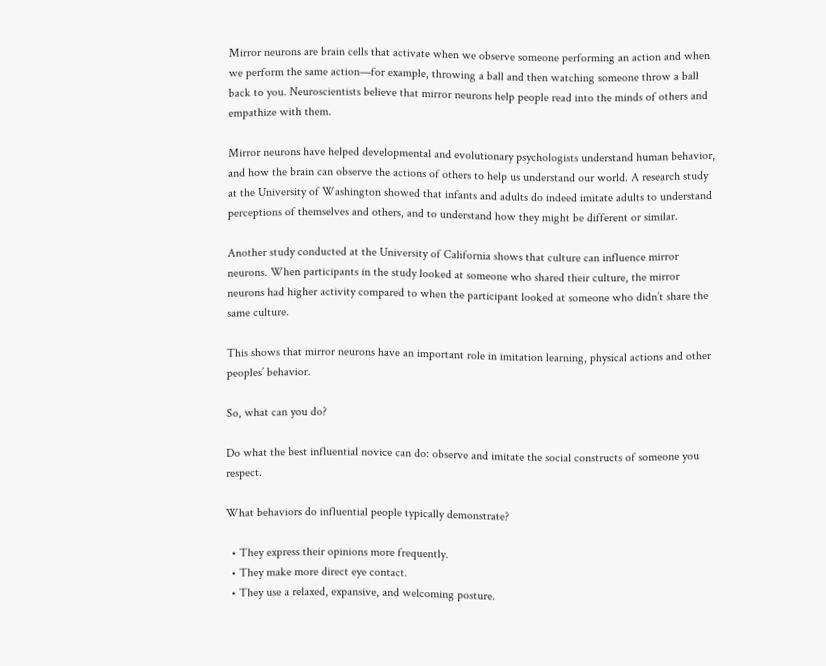Mirror neurons are brain cells that activate when we observe someone performing an action and when we perform the same action—for example, throwing a ball and then watching someone throw a ball back to you. Neuroscientists believe that mirror neurons help people read into the minds of others and empathize with them.

Mirror neurons have helped developmental and evolutionary psychologists understand human behavior, and how the brain can observe the actions of others to help us understand our world. A research study at the University of Washington showed that infants and adults do indeed imitate adults to understand perceptions of themselves and others, and to understand how they might be different or similar.

Another study conducted at the University of California shows that culture can influence mirror neurons. When participants in the study looked at someone who shared their culture, the mirror neurons had higher activity compared to when the participant looked at someone who didn’t share the same culture.

This shows that mirror neurons have an important role in imitation learning, physical actions and other peoples’ behavior.

So, what can you do?

Do what the best influential novice can do: observe and imitate the social constructs of someone you respect.

What behaviors do influential people typically demonstrate?

  • They express their opinions more frequently.
  • They make more direct eye contact.
  • They use a relaxed, expansive, and welcoming posture.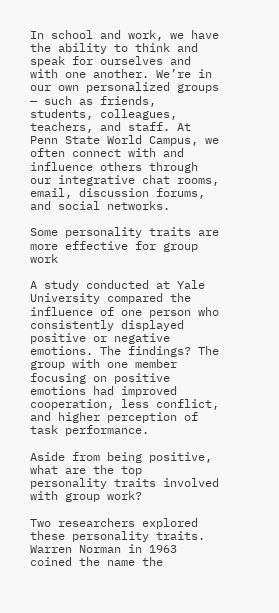In school and work, we have the ability to think and speak for ourselves and with one another. We’re in our own personalized groups — such as friends, students, colleagues, teachers, and staff. At Penn State World Campus, we often connect with and influence others through our integrative chat rooms, email, discussion forums, and social networks.

Some personality traits are more effective for group work

A study conducted at Yale University compared the influence of one person who consistently displayed positive or negative emotions. The findings? The group with one member focusing on positive emotions had improved cooperation, less conflict, and higher perception of task performance.

Aside from being positive, what are the top personality traits involved with group work?

Two researchers explored these personality traits. Warren Norman in 1963 coined the name the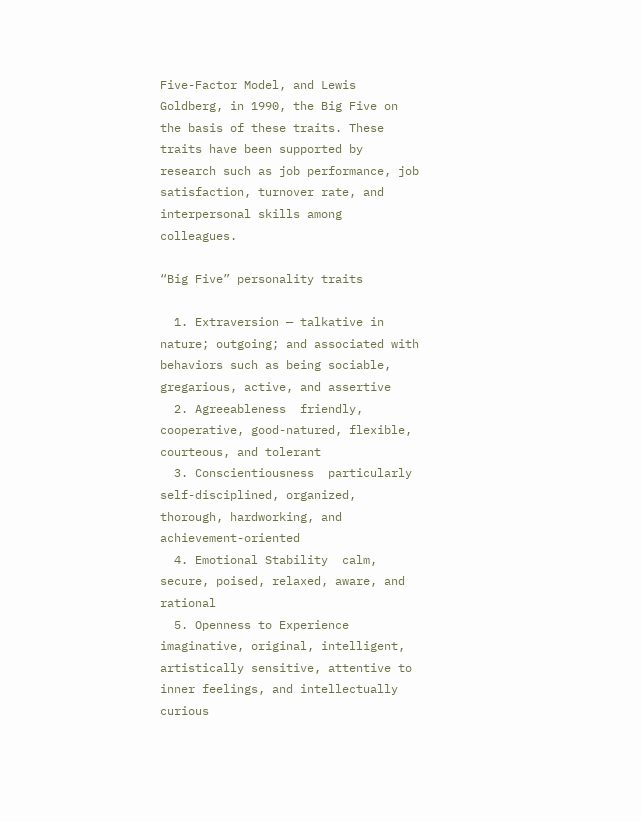Five-Factor Model, and Lewis Goldberg, in 1990, the Big Five on the basis of these traits. These traits have been supported by research such as job performance, job satisfaction, turnover rate, and interpersonal skills among colleagues.

“Big Five” personality traits

  1. Extraversion — talkative in nature; outgoing; and associated with behaviors such as being sociable, gregarious, active, and assertive
  2. Agreeableness  friendly, cooperative, good-natured, flexible, courteous, and tolerant
  3. Conscientiousness  particularly self-disciplined, organized, thorough, hardworking, and achievement-oriented
  4. Emotional Stability  calm, secure, poised, relaxed, aware, and rational
  5. Openness to Experience  imaginative, original, intelligent, artistically sensitive, attentive to inner feelings, and intellectually curious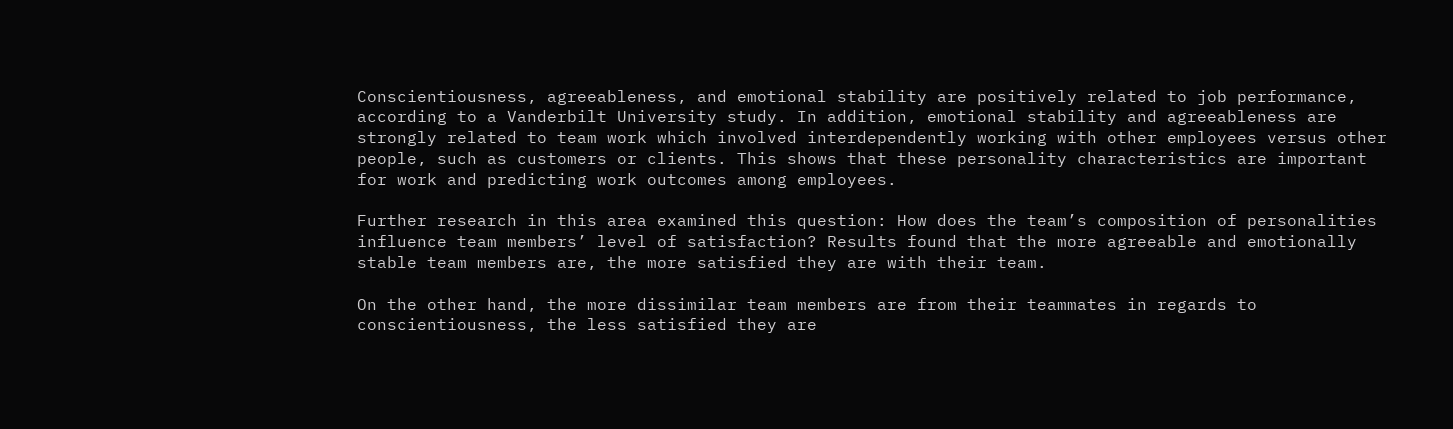Conscientiousness, agreeableness, and emotional stability are positively related to job performance, according to a Vanderbilt University study. In addition, emotional stability and agreeableness are strongly related to team work which involved interdependently working with other employees versus other people, such as customers or clients. This shows that these personality characteristics are important for work and predicting work outcomes among employees.

Further research in this area examined this question: How does the team’s composition of personalities influence team members’ level of satisfaction? Results found that the more agreeable and emotionally stable team members are, the more satisfied they are with their team.

On the other hand, the more dissimilar team members are from their teammates in regards to conscientiousness, the less satisfied they are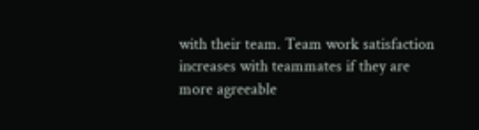with their team. Team work satisfaction increases with teammates if they are more agreeable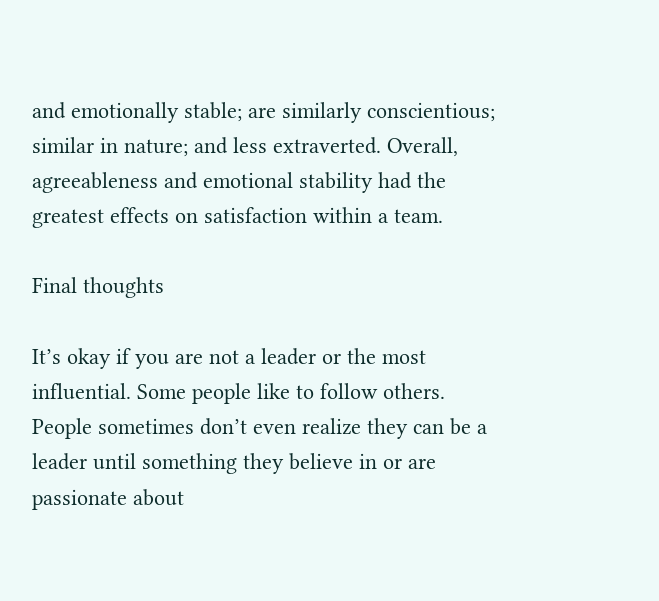and emotionally stable; are similarly conscientious; similar in nature; and less extraverted. Overall, agreeableness and emotional stability had the greatest effects on satisfaction within a team.

Final thoughts

It’s okay if you are not a leader or the most influential. Some people like to follow others. People sometimes don’t even realize they can be a leader until something they believe in or are passionate about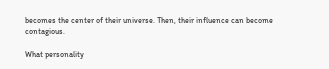becomes the center of their universe. Then, their influence can become contagious.

What personality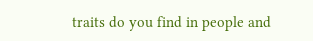traits do you find in people and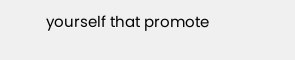yourself that promote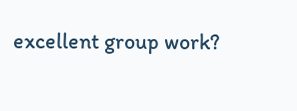excellent group work?